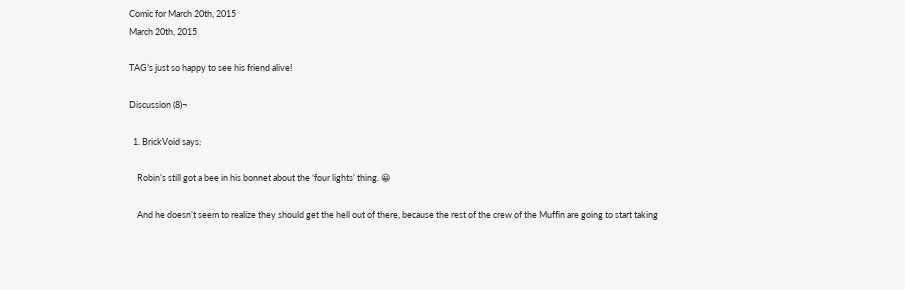Comic for March 20th, 2015
March 20th, 2015

TAG’s just so happy to see his friend alive!

Discussion (8)¬

  1. BrickVoid says:

    Robin’s still got a bee in his bonnet about the ‘four lights’ thing. 😀

    And he doesn’t seem to realize they should get the hell out of there, because the rest of the crew of the Muffin are going to start taking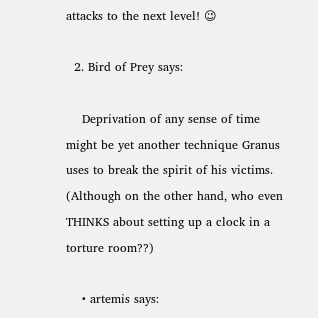attacks to the next level! 😉

  2. Bird of Prey says:

    Deprivation of any sense of time might be yet another technique Granus uses to break the spirit of his victims. (Although on the other hand, who even THINKS about setting up a clock in a torture room??)

    • artemis says: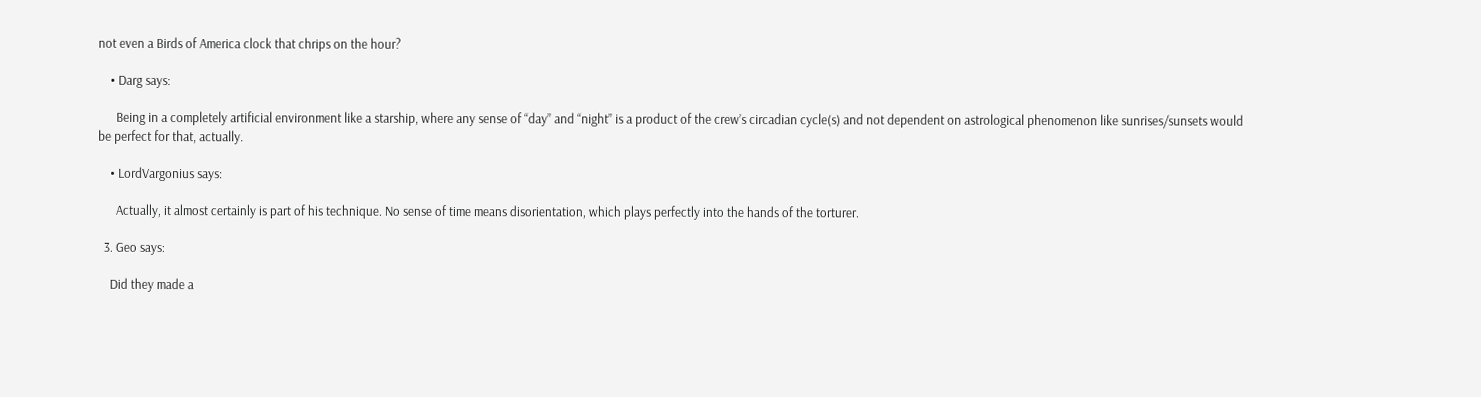not even a Birds of America clock that chrips on the hour?

    • Darg says:

      Being in a completely artificial environment like a starship, where any sense of “day” and “night” is a product of the crew’s circadian cycle(s) and not dependent on astrological phenomenon like sunrises/sunsets would be perfect for that, actually.

    • LordVargonius says:

      Actually, it almost certainly is part of his technique. No sense of time means disorientation, which plays perfectly into the hands of the torturer.

  3. Geo says:

    Did they made a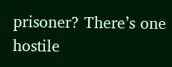prisoner? There’s one hostile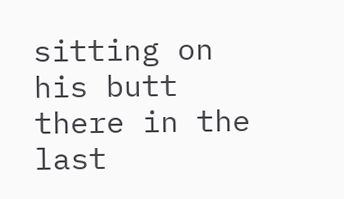sitting on his butt there in the last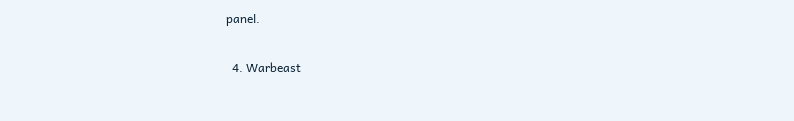panel.

  4. Warbeast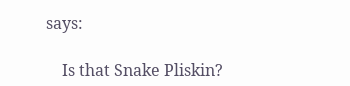says:

    Is that Snake Pliskin?